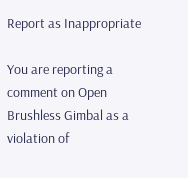Report as Inappropriate

You are reporting a comment on Open Brushless Gimbal as a violation of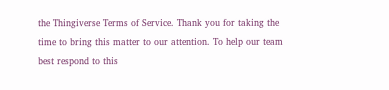the Thingiverse Terms of Service. Thank you for taking the time to bring this matter to our attention. To help our team best respond to this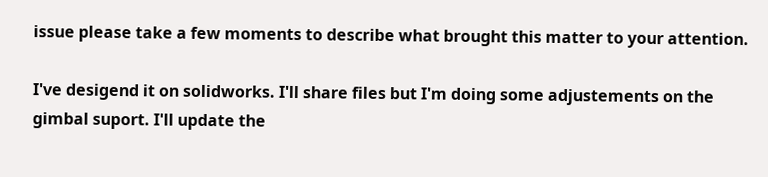issue please take a few moments to describe what brought this matter to your attention.

I've desigend it on solidworks. I'll share files but I'm doing some adjustements on the gimbal suport. I'll update the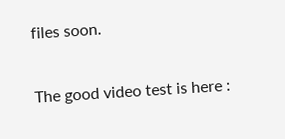files soon.

The good video test is here :